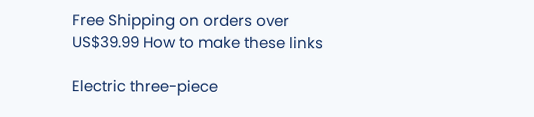Free Shipping on orders over US$39.99 How to make these links

Electric three-piece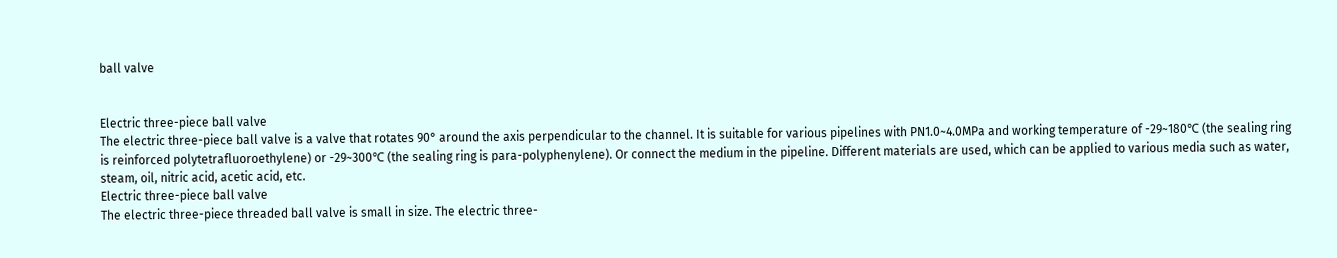ball valve


Electric three-piece ball valve
The electric three-piece ball valve is a valve that rotates 90° around the axis perpendicular to the channel. It is suitable for various pipelines with PN1.0~4.0MPa and working temperature of -29~180℃ (the sealing ring is reinforced polytetrafluoroethylene) or -29~300℃ (the sealing ring is para-polyphenylene). Or connect the medium in the pipeline. Different materials are used, which can be applied to various media such as water, steam, oil, nitric acid, acetic acid, etc.
Electric three-piece ball valve
The electric three-piece threaded ball valve is small in size. The electric three-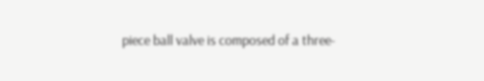piece ball valve is composed of a three-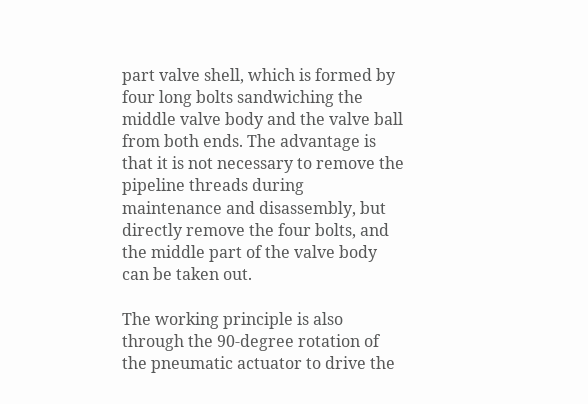part valve shell, which is formed by four long bolts sandwiching the middle valve body and the valve ball from both ends. The advantage is that it is not necessary to remove the pipeline threads during maintenance and disassembly, but directly remove the four bolts, and the middle part of the valve body can be taken out.

The working principle is also through the 90-degree rotation of the pneumatic actuator to drive the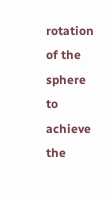rotation of the sphere to achieve the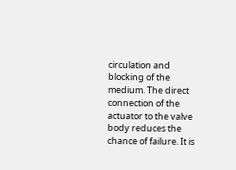circulation and blocking of the medium. The direct connection of the actuator to the valve body reduces the chance of failure. It is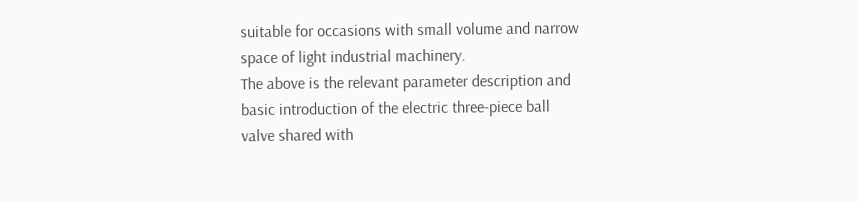suitable for occasions with small volume and narrow space of light industrial machinery.
The above is the relevant parameter description and basic introduction of the electric three-piece ball valve shared with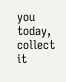you today, collect it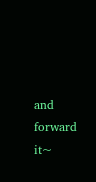and forward it~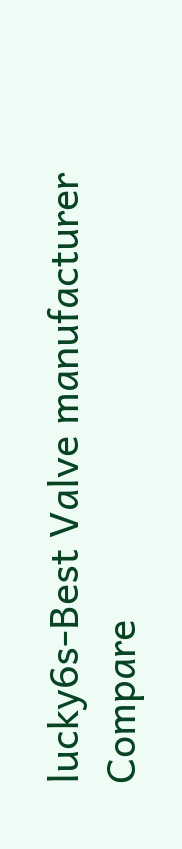lucky6s-Best Valve manufacturer
Compare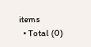items
  • Total (0)